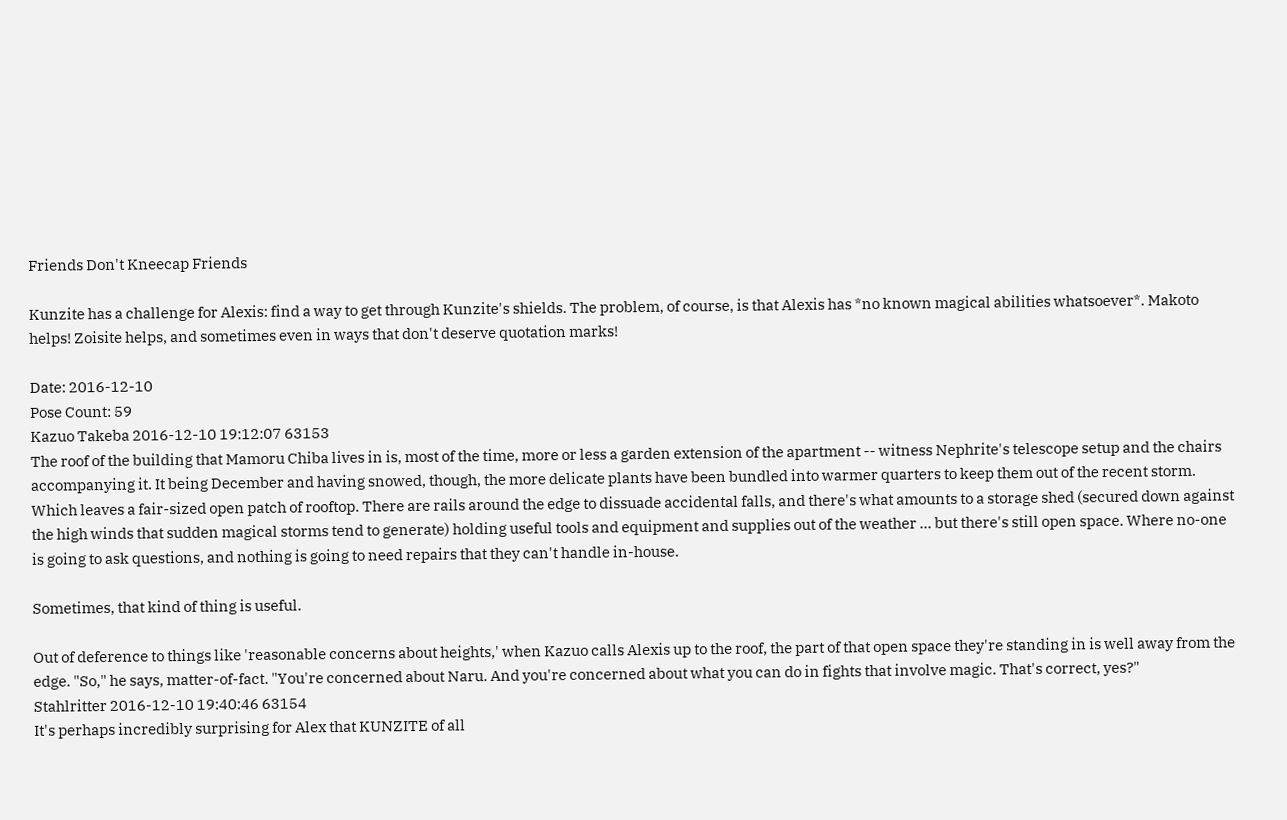Friends Don't Kneecap Friends

Kunzite has a challenge for Alexis: find a way to get through Kunzite's shields. The problem, of course, is that Alexis has *no known magical abilities whatsoever*. Makoto helps! Zoisite helps, and sometimes even in ways that don't deserve quotation marks!

Date: 2016-12-10
Pose Count: 59
Kazuo Takeba 2016-12-10 19:12:07 63153
The roof of the building that Mamoru Chiba lives in is, most of the time, more or less a garden extension of the apartment -- witness Nephrite's telescope setup and the chairs accompanying it. It being December and having snowed, though, the more delicate plants have been bundled into warmer quarters to keep them out of the recent storm. Which leaves a fair-sized open patch of rooftop. There are rails around the edge to dissuade accidental falls, and there's what amounts to a storage shed (secured down against the high winds that sudden magical storms tend to generate) holding useful tools and equipment and supplies out of the weather ... but there's still open space. Where no-one is going to ask questions, and nothing is going to need repairs that they can't handle in-house.

Sometimes, that kind of thing is useful.

Out of deference to things like 'reasonable concerns about heights,' when Kazuo calls Alexis up to the roof, the part of that open space they're standing in is well away from the edge. "So," he says, matter-of-fact. "You're concerned about Naru. And you're concerned about what you can do in fights that involve magic. That's correct, yes?"
Stahlritter 2016-12-10 19:40:46 63154
It's perhaps incredibly surprising for Alex that KUNZITE of all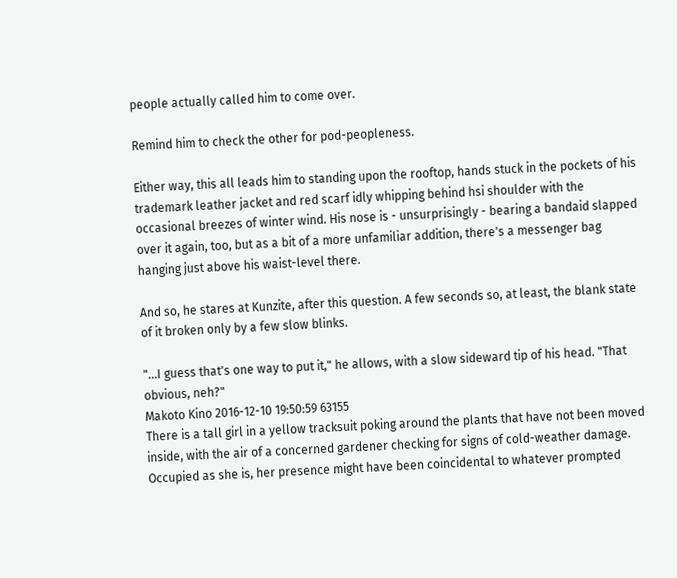people actually called him to come over.

Remind him to check the other for pod-peopleness.

Either way, this all leads him to standing upon the rooftop, hands stuck in the pockets of his trademark leather jacket and red scarf idly whipping behind hsi shoulder with the occasional breezes of winter wind. His nose is - unsurprisingly - bearing a bandaid slapped over it again, too, but as a bit of a more unfamiliar addition, there's a messenger bag hanging just above his waist-level there.

And so, he stares at Kunzite, after this question. A few seconds so, at least, the blank state of it broken only by a few slow blinks.

"...I guess that's one way to put it," he allows, with a slow sideward tip of his head. "That obvious, neh?"
Makoto Kino 2016-12-10 19:50:59 63155
There is a tall girl in a yellow tracksuit poking around the plants that have not been moved inside, with the air of a concerned gardener checking for signs of cold-weather damage. Occupied as she is, her presence might have been coincidental to whatever prompted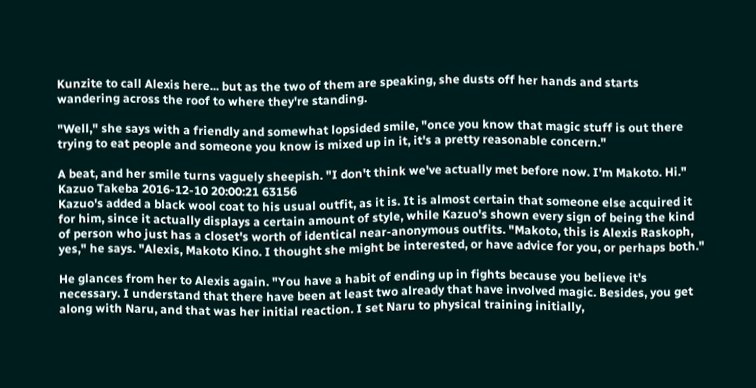Kunzite to call Alexis here... but as the two of them are speaking, she dusts off her hands and starts wandering across the roof to where they're standing.

"Well," she says with a friendly and somewhat lopsided smile, "once you know that magic stuff is out there trying to eat people and someone you know is mixed up in it, it's a pretty reasonable concern."

A beat, and her smile turns vaguely sheepish. "I don't think we've actually met before now. I'm Makoto. Hi."
Kazuo Takeba 2016-12-10 20:00:21 63156
Kazuo's added a black wool coat to his usual outfit, as it is. It is almost certain that someone else acquired it for him, since it actually displays a certain amount of style, while Kazuo's shown every sign of being the kind of person who just has a closet's worth of identical near-anonymous outfits. "Makoto, this is Alexis Raskoph, yes," he says. "Alexis, Makoto Kino. I thought she might be interested, or have advice for you, or perhaps both."

He glances from her to Alexis again. "You have a habit of ending up in fights because you believe it's necessary. I understand that there have been at least two already that have involved magic. Besides, you get along with Naru, and that was her initial reaction. I set Naru to physical training initially,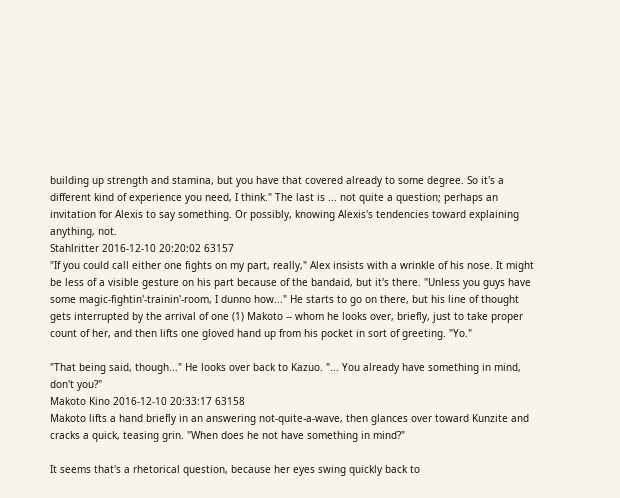building up strength and stamina, but you have that covered already to some degree. So it's a different kind of experience you need, I think." The last is ... not quite a question; perhaps an invitation for Alexis to say something. Or possibly, knowing Alexis's tendencies toward explaining anything, not.
Stahlritter 2016-12-10 20:20:02 63157
"If you could call either one fights on my part, really," Alex insists with a wrinkle of his nose. It might be less of a visible gesture on his part because of the bandaid, but it's there. "Unless you guys have some magic-fightin'-trainin'-room, I dunno how..." He starts to go on there, but his line of thought gets interrupted by the arrival of one (1) Makoto -- whom he looks over, briefly, just to take proper count of her, and then lifts one gloved hand up from his pocket in sort of greeting. "Yo."

"That being said, though..." He looks over back to Kazuo. "... You already have something in mind, don't you?"
Makoto Kino 2016-12-10 20:33:17 63158
Makoto lifts a hand briefly in an answering not-quite-a-wave, then glances over toward Kunzite and cracks a quick, teasing grin. "When does he not have something in mind?"

It seems that's a rhetorical question, because her eyes swing quickly back to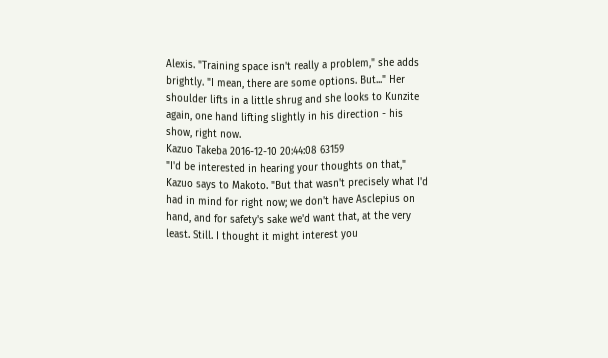Alexis. "Training space isn't really a problem," she adds brightly. "I mean, there are some options. But..." Her shoulder lifts in a little shrug and she looks to Kunzite again, one hand lifting slightly in his direction - his show, right now.
Kazuo Takeba 2016-12-10 20:44:08 63159
"I'd be interested in hearing your thoughts on that," Kazuo says to Makoto. "But that wasn't precisely what I'd had in mind for right now; we don't have Asclepius on hand, and for safety's sake we'd want that, at the very least. Still. I thought it might interest you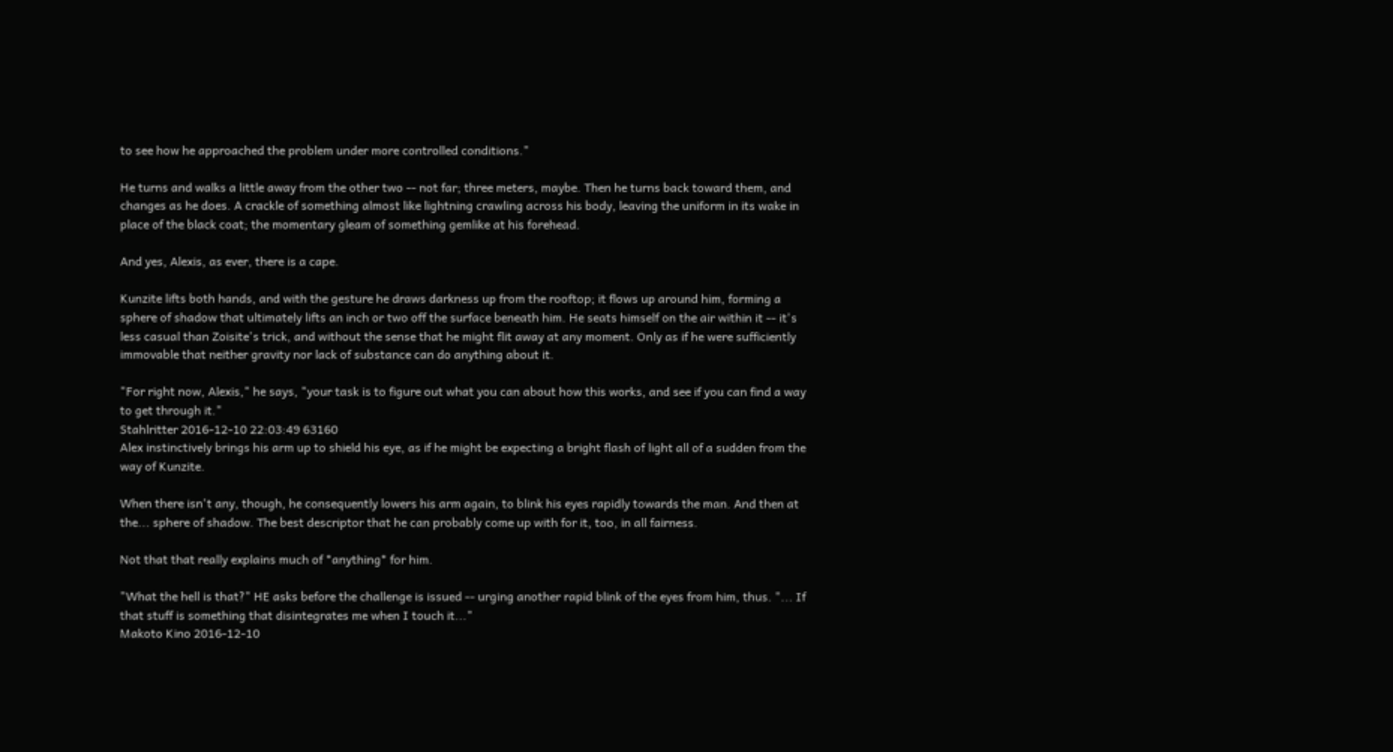to see how he approached the problem under more controlled conditions."

He turns and walks a little away from the other two -- not far; three meters, maybe. Then he turns back toward them, and changes as he does. A crackle of something almost like lightning crawling across his body, leaving the uniform in its wake in place of the black coat; the momentary gleam of something gemlike at his forehead.

And yes, Alexis, as ever, there is a cape.

Kunzite lifts both hands, and with the gesture he draws darkness up from the rooftop; it flows up around him, forming a sphere of shadow that ultimately lifts an inch or two off the surface beneath him. He seats himself on the air within it -- it's less casual than Zoisite's trick, and without the sense that he might flit away at any moment. Only as if he were sufficiently immovable that neither gravity nor lack of substance can do anything about it.

"For right now, Alexis," he says, "your task is to figure out what you can about how this works, and see if you can find a way to get through it."
Stahlritter 2016-12-10 22:03:49 63160
Alex instinctively brings his arm up to shield his eye, as if he might be expecting a bright flash of light all of a sudden from the way of Kunzite.

When there isn't any, though, he consequently lowers his arm again, to blink his eyes rapidly towards the man. And then at the... sphere of shadow. The best descriptor that he can probably come up with for it, too, in all fairness.

Not that that really explains much of *anything* for him.

"What the hell is that?" HE asks before the challenge is issued -- urging another rapid blink of the eyes from him, thus. "... If that stuff is something that disintegrates me when I touch it..."
Makoto Kino 2016-12-10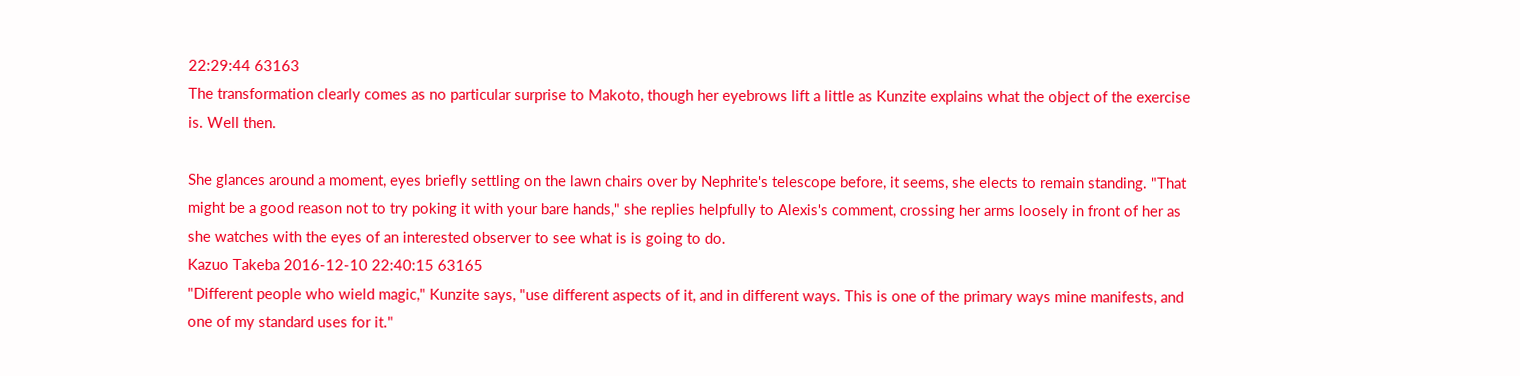22:29:44 63163
The transformation clearly comes as no particular surprise to Makoto, though her eyebrows lift a little as Kunzite explains what the object of the exercise is. Well then.

She glances around a moment, eyes briefly settling on the lawn chairs over by Nephrite's telescope before, it seems, she elects to remain standing. "That might be a good reason not to try poking it with your bare hands," she replies helpfully to Alexis's comment, crossing her arms loosely in front of her as she watches with the eyes of an interested observer to see what is is going to do.
Kazuo Takeba 2016-12-10 22:40:15 63165
"Different people who wield magic," Kunzite says, "use different aspects of it, and in different ways. This is one of the primary ways mine manifests, and one of my standard uses for it."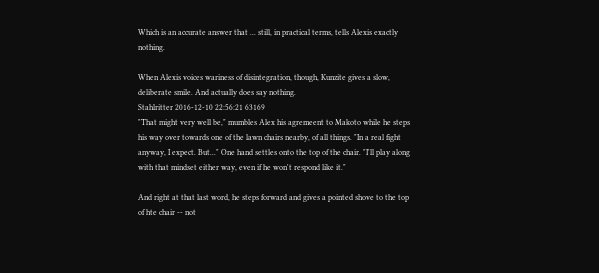Which is an accurate answer that ... still, in practical terms, tells Alexis exactly nothing.

When Alexis voices wariness of disintegration, though, Kunzite gives a slow, deliberate smile. And actually does say nothing.
Stahlritter 2016-12-10 22:56:21 63169
"That might very well be," mumbles Alex his agremeent to Makoto while he steps his way over towards one of the lawn chairs nearby, of all things. "In a real fight anyway, I expect. But..." One hand settles onto the top of the chair. "I'll play along with that mindset either way, even if he won't respond like it."

And right at that last word, he steps forward and gives a pointed shove to the top of hte chair -- not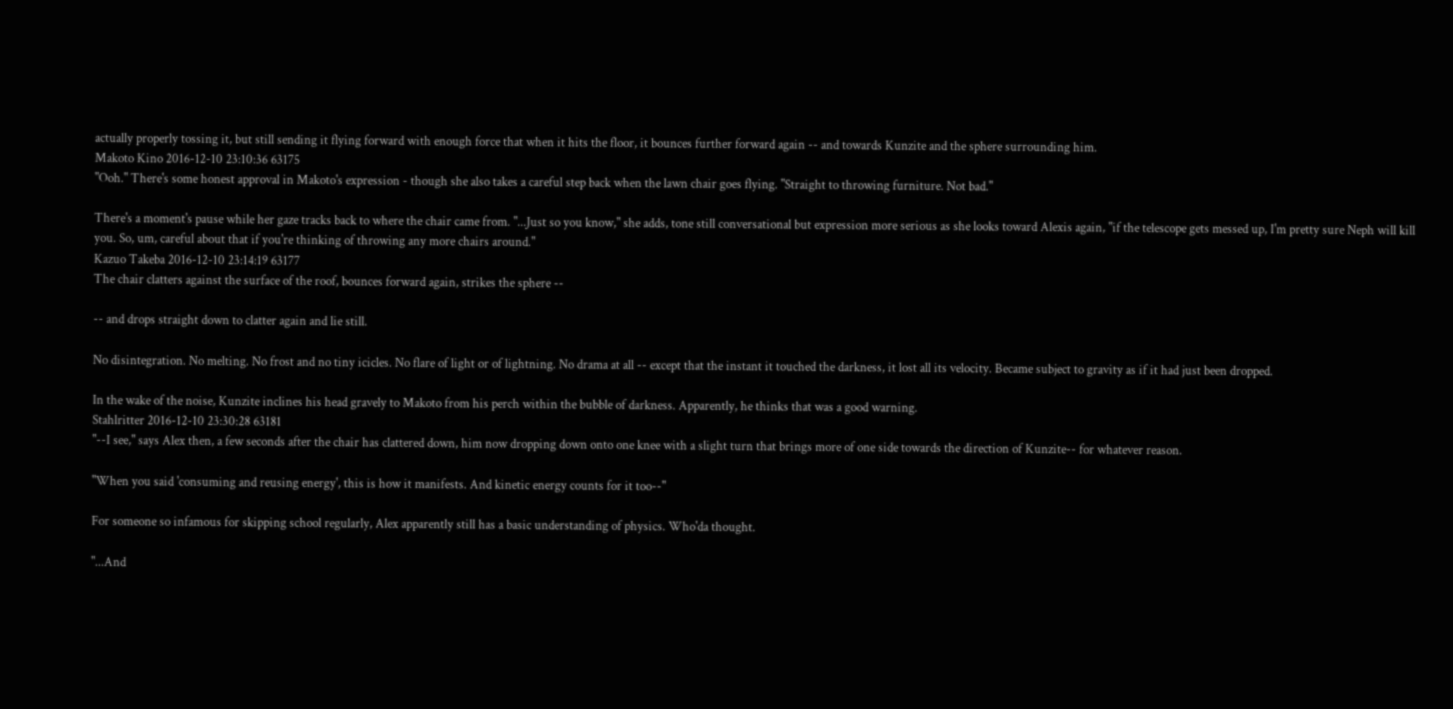actually properly tossing it, but still sending it flying forward with enough force that when it hits the floor, it bounces further forward again -- and towards Kunzite and the sphere surrounding him.
Makoto Kino 2016-12-10 23:10:36 63175
"Ooh." There's some honest approval in Makoto's expression - though she also takes a careful step back when the lawn chair goes flying. "Straight to throwing furniture. Not bad."

There's a moment's pause while her gaze tracks back to where the chair came from. "...Just so you know," she adds, tone still conversational but expression more serious as she looks toward Alexis again, "if the telescope gets messed up, I'm pretty sure Neph will kill you. So, um, careful about that if you're thinking of throwing any more chairs around."
Kazuo Takeba 2016-12-10 23:14:19 63177
The chair clatters against the surface of the roof, bounces forward again, strikes the sphere --

-- and drops straight down to clatter again and lie still.

No disintegration. No melting. No frost and no tiny icicles. No flare of light or of lightning. No drama at all -- except that the instant it touched the darkness, it lost all its velocity. Became subject to gravity as if it had just been dropped.

In the wake of the noise, Kunzite inclines his head gravely to Makoto from his perch within the bubble of darkness. Apparently, he thinks that was a good warning.
Stahlritter 2016-12-10 23:30:28 63181
"--I see," says Alex then, a few seconds after the chair has clattered down, him now dropping down onto one knee with a slight turn that brings more of one side towards the direction of Kunzite-- for whatever reason.

"When you said 'consuming and reusing energy', this is how it manifests. And kinetic energy counts for it too--"

For someone so infamous for skipping school regularly, Alex apparently still has a basic understanding of physics. Who'da thought.

"...And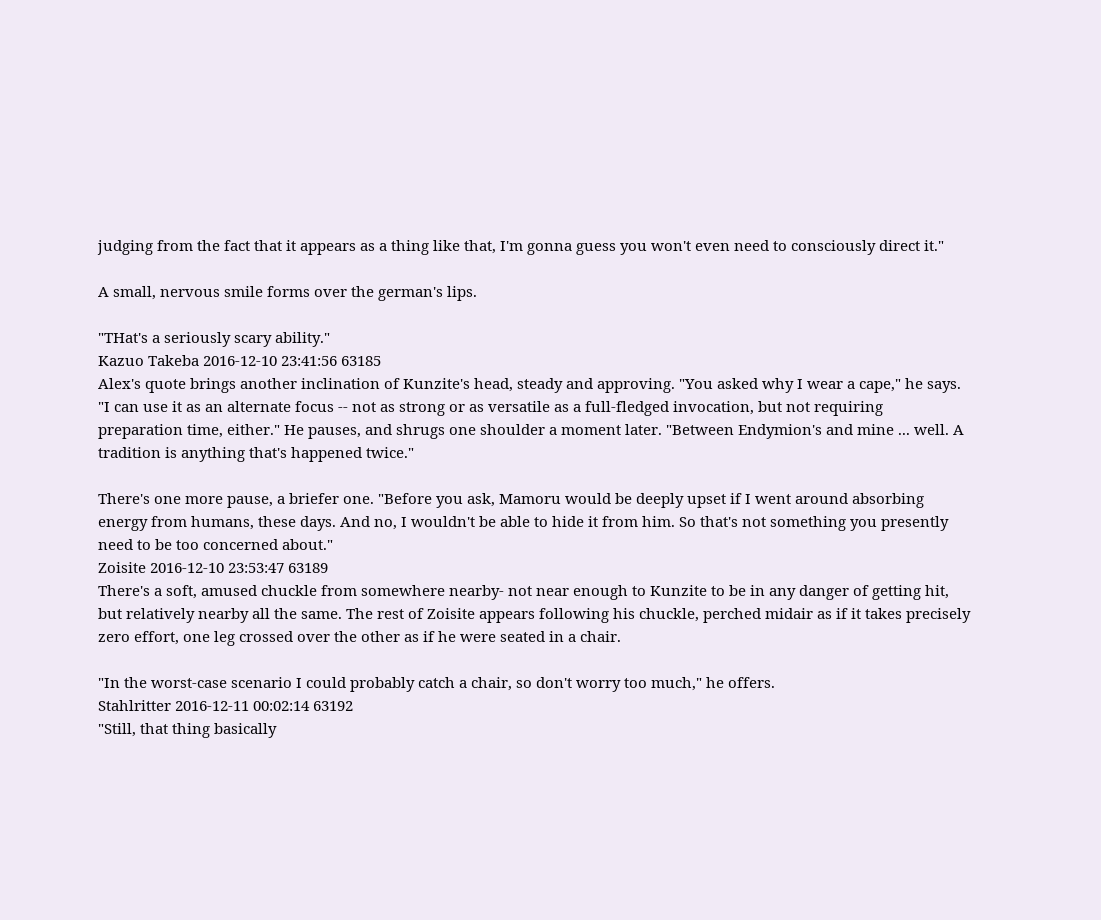judging from the fact that it appears as a thing like that, I'm gonna guess you won't even need to consciously direct it."

A small, nervous smile forms over the german's lips.

"THat's a seriously scary ability."
Kazuo Takeba 2016-12-10 23:41:56 63185
Alex's quote brings another inclination of Kunzite's head, steady and approving. "You asked why I wear a cape," he says. "I can use it as an alternate focus -- not as strong or as versatile as a full-fledged invocation, but not requiring preparation time, either." He pauses, and shrugs one shoulder a moment later. "Between Endymion's and mine ... well. A tradition is anything that's happened twice."

There's one more pause, a briefer one. "Before you ask, Mamoru would be deeply upset if I went around absorbing energy from humans, these days. And no, I wouldn't be able to hide it from him. So that's not something you presently need to be too concerned about."
Zoisite 2016-12-10 23:53:47 63189
There's a soft, amused chuckle from somewhere nearby- not near enough to Kunzite to be in any danger of getting hit, but relatively nearby all the same. The rest of Zoisite appears following his chuckle, perched midair as if it takes precisely zero effort, one leg crossed over the other as if he were seated in a chair.

"In the worst-case scenario I could probably catch a chair, so don't worry too much," he offers.
Stahlritter 2016-12-11 00:02:14 63192
"Still, that thing basically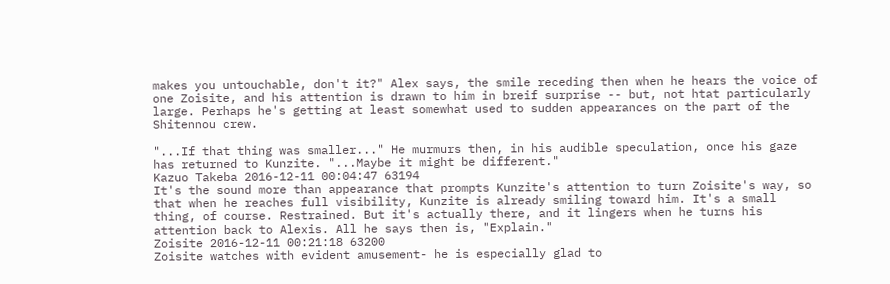makes you untouchable, don't it?" Alex says, the smile receding then when he hears the voice of one Zoisite, and his attention is drawn to him in breif surprise -- but, not htat particularly large. Perhaps he's getting at least somewhat used to sudden appearances on the part of the Shitennou crew.

"...If that thing was smaller..." He murmurs then, in his audible speculation, once his gaze has returned to Kunzite. "...Maybe it might be different."
Kazuo Takeba 2016-12-11 00:04:47 63194
It's the sound more than appearance that prompts Kunzite's attention to turn Zoisite's way, so that when he reaches full visibility, Kunzite is already smiling toward him. It's a small thing, of course. Restrained. But it's actually there, and it lingers when he turns his attention back to Alexis. All he says then is, "Explain."
Zoisite 2016-12-11 00:21:18 63200
Zoisite watches with evident amusement- he is especially glad to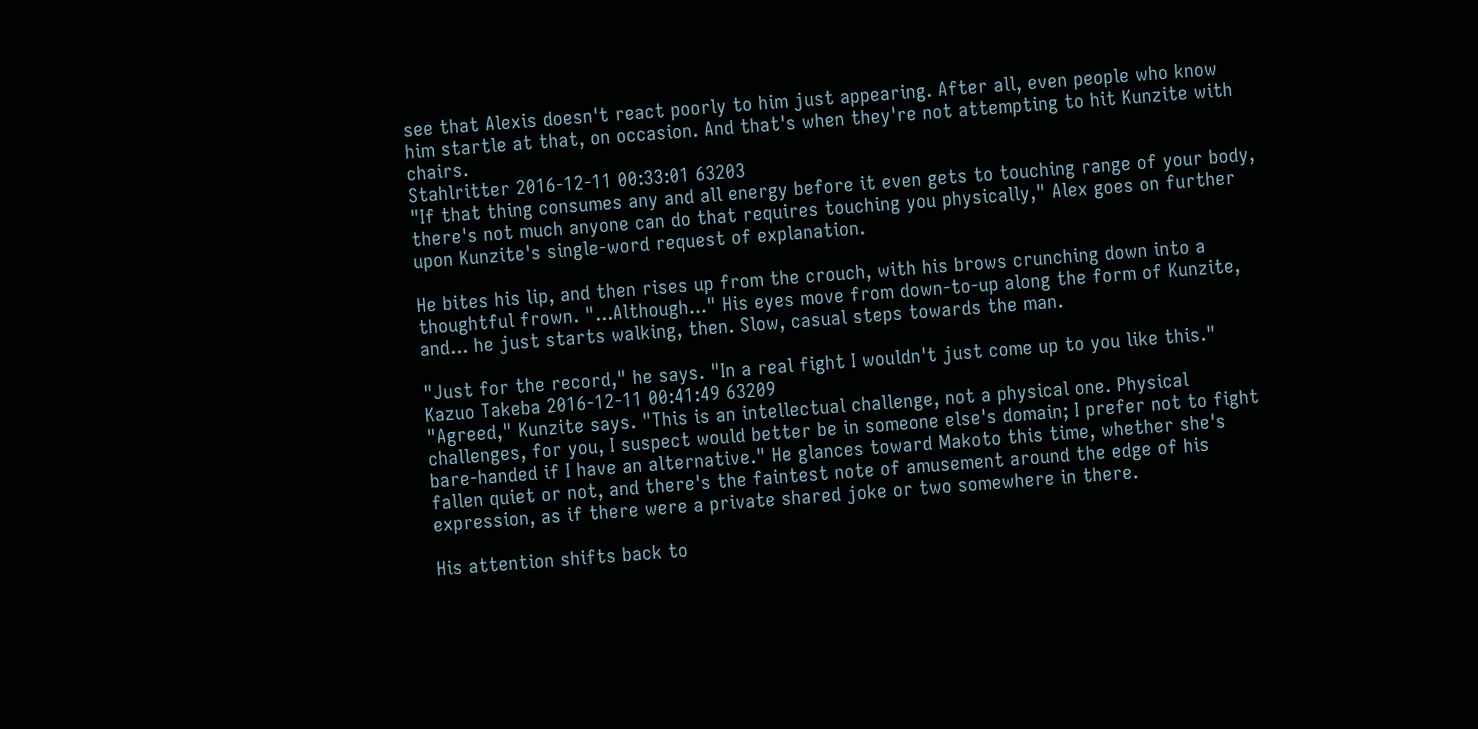see that Alexis doesn't react poorly to him just appearing. After all, even people who know him startle at that, on occasion. And that's when they're not attempting to hit Kunzite with chairs.
Stahlritter 2016-12-11 00:33:01 63203
"If that thing consumes any and all energy before it even gets to touching range of your body, there's not much anyone can do that requires touching you physically," Alex goes on further upon Kunzite's single-word request of explanation.

He bites his lip, and then rises up from the crouch, with his brows crunching down into a thoughtful frown. "...Although..." His eyes move from down-to-up along the form of Kunzite, and... he just starts walking, then. Slow, casual steps towards the man.

"Just for the record," he says. "In a real fight I wouldn't just come up to you like this."
Kazuo Takeba 2016-12-11 00:41:49 63209
"Agreed," Kunzite says. "This is an intellectual challenge, not a physical one. Physical challenges, for you, I suspect would better be in someone else's domain; I prefer not to fight bare-handed if I have an alternative." He glances toward Makoto this time, whether she's fallen quiet or not, and there's the faintest note of amusement around the edge of his expression, as if there were a private shared joke or two somewhere in there.

His attention shifts back to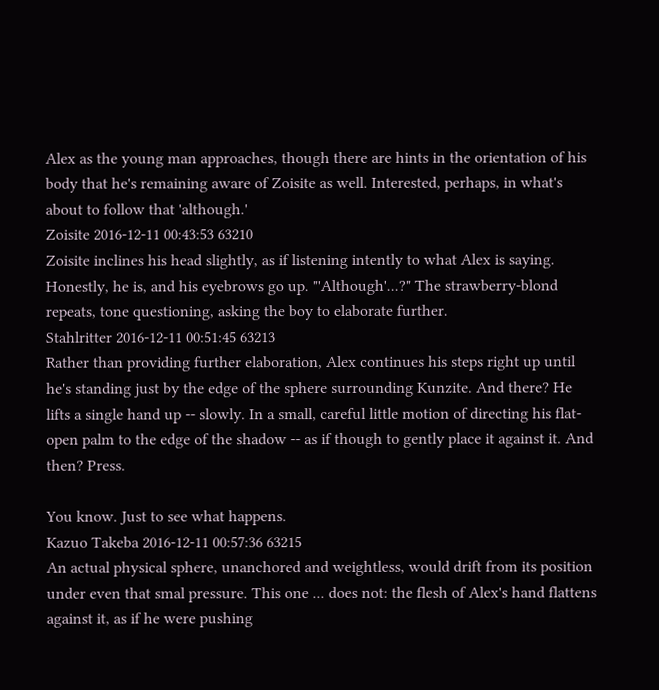Alex as the young man approaches, though there are hints in the orientation of his body that he's remaining aware of Zoisite as well. Interested, perhaps, in what's about to follow that 'although.'
Zoisite 2016-12-11 00:43:53 63210
Zoisite inclines his head slightly, as if listening intently to what Alex is saying. Honestly, he is, and his eyebrows go up. "'Although'...?" The strawberry-blond repeats, tone questioning, asking the boy to elaborate further.
Stahlritter 2016-12-11 00:51:45 63213
Rather than providing further elaboration, Alex continues his steps right up until he's standing just by the edge of the sphere surrounding Kunzite. And there? He lifts a single hand up -- slowly. In a small, careful little motion of directing his flat-open palm to the edge of the shadow -- as if though to gently place it against it. And then? Press.

You know. Just to see what happens.
Kazuo Takeba 2016-12-11 00:57:36 63215
An actual physical sphere, unanchored and weightless, would drift from its position under even that smal pressure. This one ... does not: the flesh of Alex's hand flattens against it, as if he were pushing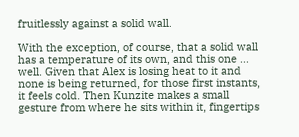fruitlessly against a solid wall.

With the exception, of course, that a solid wall has a temperature of its own, and this one ... well. Given that Alex is losing heat to it and none is being returned, for those first instants, it feels cold. Then Kunzite makes a small gesture from where he sits within it, fingertips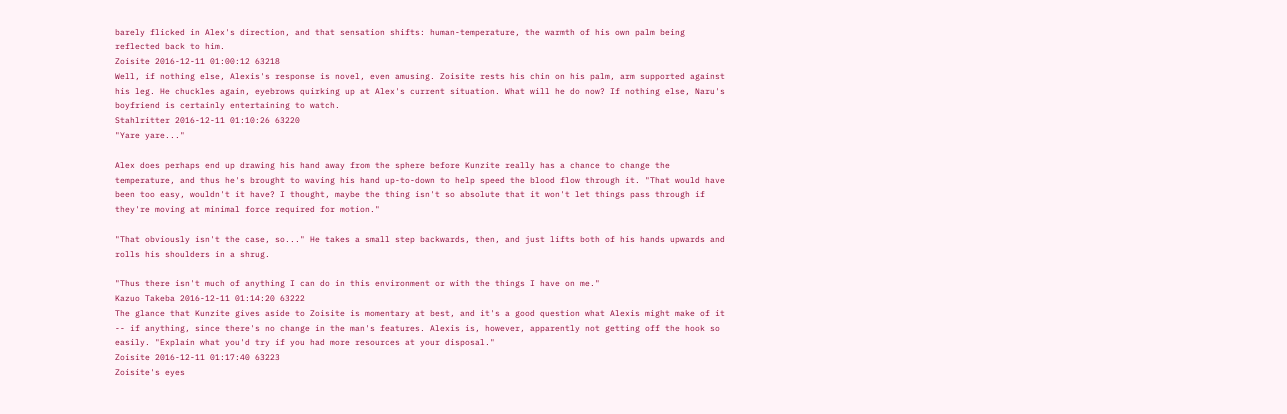barely flicked in Alex's direction, and that sensation shifts: human-temperature, the warmth of his own palm being reflected back to him.
Zoisite 2016-12-11 01:00:12 63218
Well, if nothing else, Alexis's response is novel, even amusing. Zoisite rests his chin on his palm, arm supported against his leg. He chuckles again, eyebrows quirking up at Alex's current situation. What will he do now? If nothing else, Naru's boyfriend is certainly entertaining to watch.
Stahlritter 2016-12-11 01:10:26 63220
"Yare yare..."

Alex does perhaps end up drawing his hand away from the sphere before Kunzite really has a chance to change the temperature, and thus he's brought to waving his hand up-to-down to help speed the blood flow through it. "That would have been too easy, wouldn't it have? I thought, maybe the thing isn't so absolute that it won't let things pass through if they're moving at minimal force required for motion."

"That obviously isn't the case, so..." He takes a small step backwards, then, and just lifts both of his hands upwards and rolls his shoulders in a shrug.

"Thus there isn't much of anything I can do in this environment or with the things I have on me."
Kazuo Takeba 2016-12-11 01:14:20 63222
The glance that Kunzite gives aside to Zoisite is momentary at best, and it's a good question what Alexis might make of it -- if anything, since there's no change in the man's features. Alexis is, however, apparently not getting off the hook so easily. "Explain what you'd try if you had more resources at your disposal."
Zoisite 2016-12-11 01:17:40 63223
Zoisite's eyes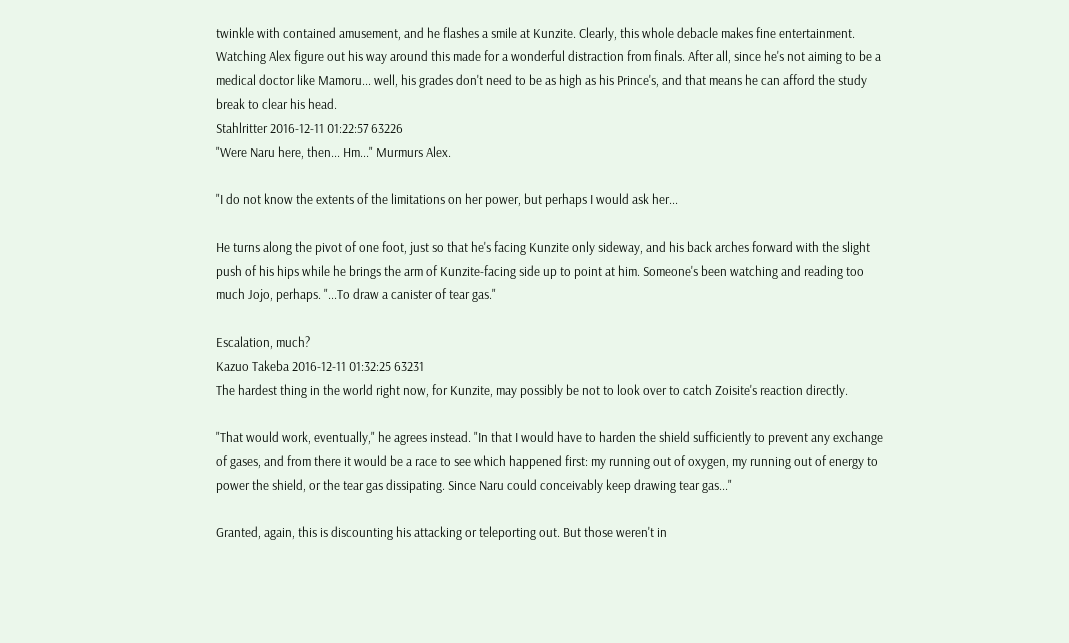twinkle with contained amusement, and he flashes a smile at Kunzite. Clearly, this whole debacle makes fine entertainment. Watching Alex figure out his way around this made for a wonderful distraction from finals. After all, since he's not aiming to be a medical doctor like Mamoru... well, his grades don't need to be as high as his Prince's, and that means he can afford the study break to clear his head.
Stahlritter 2016-12-11 01:22:57 63226
"Were Naru here, then... Hm..." Murmurs Alex.

"I do not know the extents of the limitations on her power, but perhaps I would ask her...

He turns along the pivot of one foot, just so that he's facing Kunzite only sideway, and his back arches forward with the slight push of his hips while he brings the arm of Kunzite-facing side up to point at him. Someone's been watching and reading too much Jojo, perhaps. "...To draw a canister of tear gas."

Escalation, much?
Kazuo Takeba 2016-12-11 01:32:25 63231
The hardest thing in the world right now, for Kunzite, may possibly be not to look over to catch Zoisite's reaction directly.

"That would work, eventually," he agrees instead. "In that I would have to harden the shield sufficiently to prevent any exchange of gases, and from there it would be a race to see which happened first: my running out of oxygen, my running out of energy to power the shield, or the tear gas dissipating. Since Naru could conceivably keep drawing tear gas..."

Granted, again, this is discounting his attacking or teleporting out. But those weren't in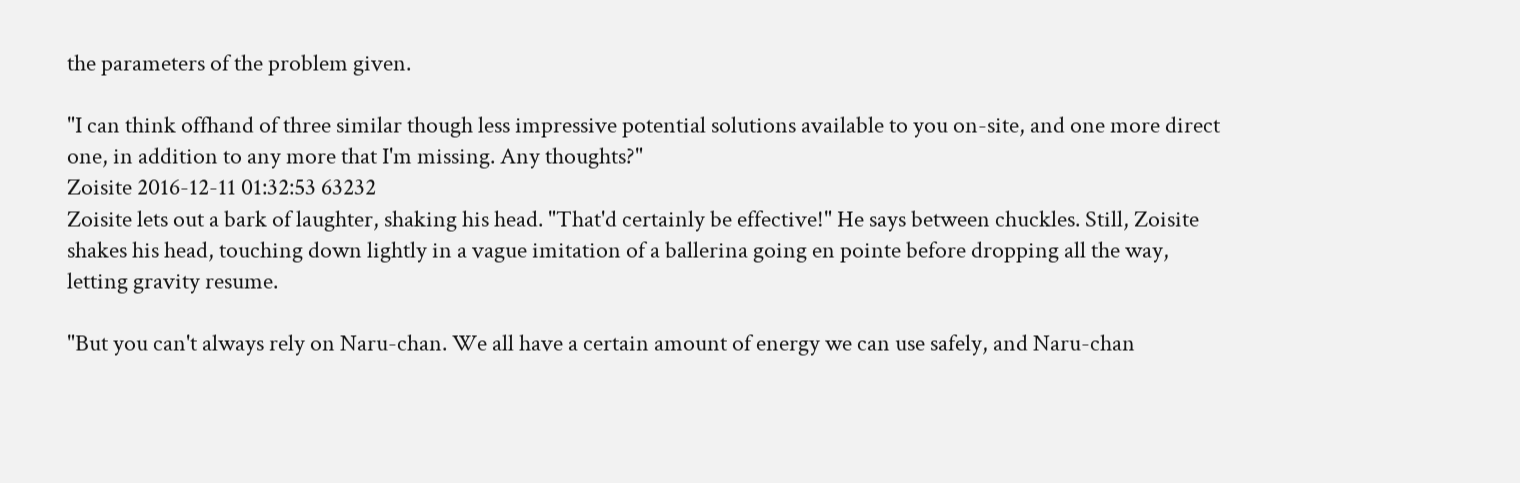the parameters of the problem given.

"I can think offhand of three similar though less impressive potential solutions available to you on-site, and one more direct one, in addition to any more that I'm missing. Any thoughts?"
Zoisite 2016-12-11 01:32:53 63232
Zoisite lets out a bark of laughter, shaking his head. "That'd certainly be effective!" He says between chuckles. Still, Zoisite shakes his head, touching down lightly in a vague imitation of a ballerina going en pointe before dropping all the way, letting gravity resume.

"But you can't always rely on Naru-chan. We all have a certain amount of energy we can use safely, and Naru-chan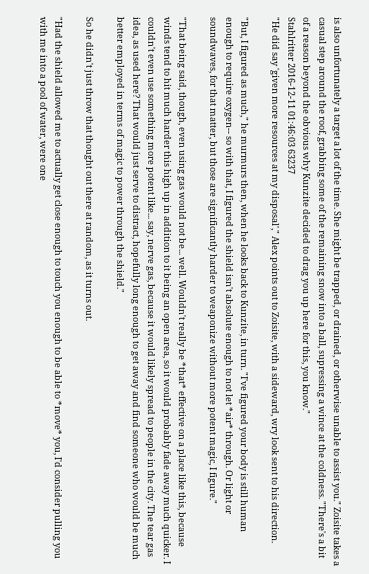is also unfortunately a target a lot of the time. She might be trapped, or drained, or otherwise unable to assist you." Zoisite takes a casual step around the roof, grabbing some of the remaining snow into a ball, supressing a wince at the coldness. "There's a bit of a reason beyond the obvious why Kunzite decided to drag you up here for this, you know."
Stahlritter 2016-12-11 01:46:03 63237
"He did say 'given more resources at my disposal'," Alex points out to Zoisite, with a sideward, wry look sent to his direction.

"But, I figured as much," he murmurs then, when he looks back to Kunzite, in turn. "I've figured your body is still human enough to require oxygen-- so with that, I figured the shield isn't absolute enough to not let *air* through. Or light or soundwaves, for that matter, but those are significantly harder to weaponize without more potent magic, I figure."

"That being said, though, even using gas would not be... well. Wouldn't really be *that* effective on a place like this, because winds tend to hit much harder this high up in addition to it being an open area, so it would probably fade away much quicker. I couldn't even use something more potent like... say, nerve gas, because it would likely spread to people in the city. The tear gas idea, as used here? That would just serve to distract, hopefully long enough to get away and find someone who would be much better employed in terms of magic to power through the shield."

So he didn't just throw that thought out there at random, as it turns out.

"Had the shield allowed me to actually get close enough to touch you enough to be able to *move* you, I'd consider pulling you with me into a pool of water, were one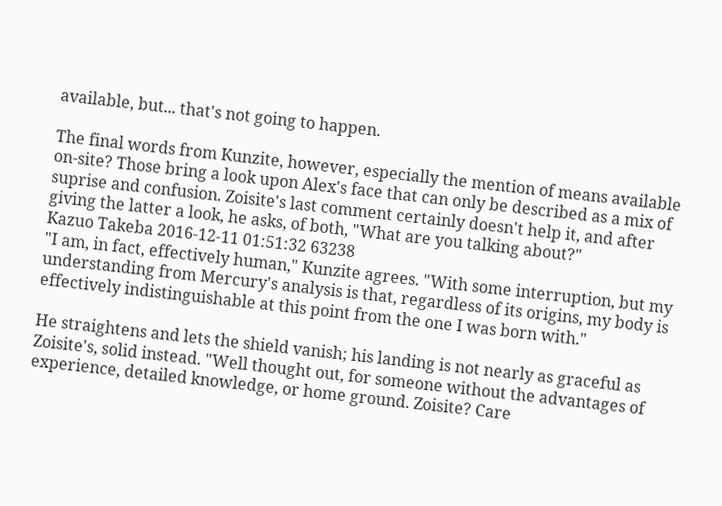available, but... that's not going to happen.

The final words from Kunzite, however, especially the mention of means available on-site? Those bring a look upon Alex's face that can only be described as a mix of suprise and confusion. Zoisite's last comment certainly doesn't help it, and after giving the latter a look, he asks, of both, "What are you talking about?"
Kazuo Takeba 2016-12-11 01:51:32 63238
"I am, in fact, effectively human," Kunzite agrees. "With some interruption, but my understanding from Mercury's analysis is that, regardless of its origins, my body is effectively indistinguishable at this point from the one I was born with."

He straightens and lets the shield vanish; his landing is not nearly as graceful as Zoisite's, solid instead. "Well thought out, for someone without the advantages of experience, detailed knowledge, or home ground. Zoisite? Care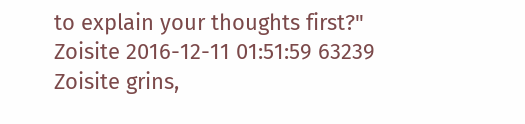to explain your thoughts first?"
Zoisite 2016-12-11 01:51:59 63239
Zoisite grins,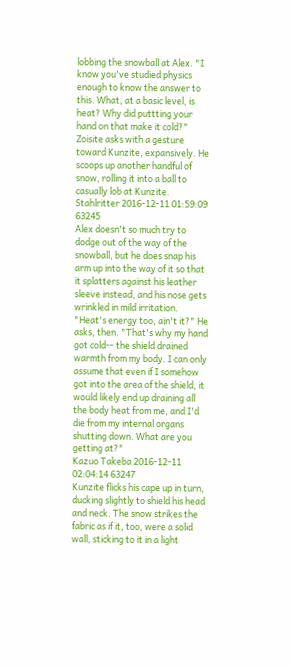lobbing the snowball at Alex. "I know you've studied physics enough to know the answer to this. What, at a basic level, is heat? Why did puttting your hand on that make it cold?" Zoisite asks with a gesture toward Kunzite, expansively. He scoops up another handful of snow, rolling it into a ball to casually lob at Kunzite.
Stahlritter 2016-12-11 01:59:09 63245
Alex doesn't so much try to dodge out of the way of the snowball, but he does snap his arm up into the way of it so that it splatters against his leather sleeve instead, and his nose gets wrinkled in mild irritation. "Heat's energy too, ain't it?" He asks, then. "That's why my hand got cold-- the shield drained warmth from my body. I can only assume that even if I somehow got into the area of the shield, it would likely end up draining all the body heat from me, and I'd die from my internal organs shutting down. What are you getting at?"
Kazuo Takeba 2016-12-11 02:04:14 63247
Kunzite flicks his cape up in turn, ducking slightly to shield his head and neck. The snow strikes the fabric as if it, too, were a solid wall, sticking to it in a light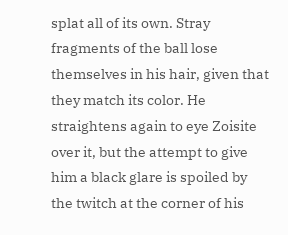splat all of its own. Stray fragments of the ball lose themselves in his hair, given that they match its color. He straightens again to eye Zoisite over it, but the attempt to give him a black glare is spoiled by the twitch at the corner of his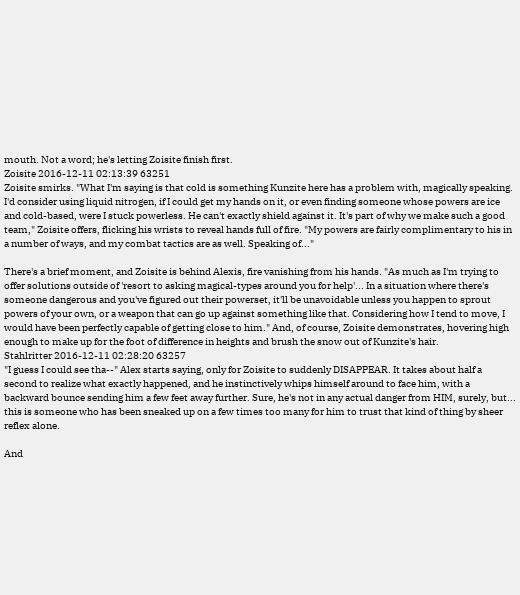mouth. Not a word; he's letting Zoisite finish first.
Zoisite 2016-12-11 02:13:39 63251
Zoisite smirks. "What I'm saying is that cold is something Kunzite here has a problem with, magically speaking. I'd consider using liquid nitrogen, if I could get my hands on it, or even finding someone whose powers are ice and cold-based, were I stuck powerless. He can't exactly shield against it. It's part of why we make such a good team," Zoisite offers, flicking his wrists to reveal hands full of fire. "My powers are fairly complimentary to his in a number of ways, and my combat tactics are as well. Speaking of..."

There's a brief moment, and Zoisite is behind Alexis, fire vanishing from his hands. "As much as I'm trying to offer solutions outside of 'resort to asking magical-types around you for help'... In a situation where there's someone dangerous and you've figured out their powerset, it'll be unavoidable unless you happen to sprout powers of your own, or a weapon that can go up against something like that. Considering how I tend to move, I would have been perfectly capable of getting close to him." And, of course, Zoisite demonstrates, hovering high enough to make up for the foot of difference in heights and brush the snow out of Kunzite's hair.
Stahlritter 2016-12-11 02:28:20 63257
"I guess I could see tha--" Alex starts saying, only for Zoisite to suddenly DISAPPEAR. It takes about half a second to realize what exactly happened, and he instinctively whips himself around to face him, with a backward bounce sending him a few feet away further. Sure, he's not in any actual danger from HIM, surely, but... this is someone who has been sneaked up on a few times too many for him to trust that kind of thing by sheer reflex alone.

And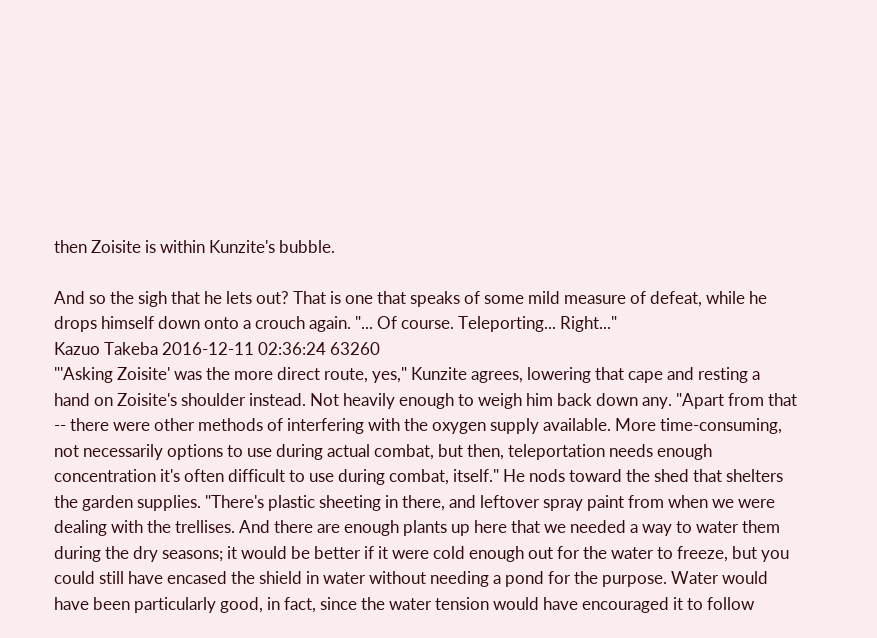then Zoisite is within Kunzite's bubble.

And so the sigh that he lets out? That is one that speaks of some mild measure of defeat, while he drops himself down onto a crouch again. "... Of course. Teleporting... Right..."
Kazuo Takeba 2016-12-11 02:36:24 63260
"'Asking Zoisite' was the more direct route, yes," Kunzite agrees, lowering that cape and resting a hand on Zoisite's shoulder instead. Not heavily enough to weigh him back down any. "Apart from that -- there were other methods of interfering with the oxygen supply available. More time-consuming, not necessarily options to use during actual combat, but then, teleportation needs enough concentration it's often difficult to use during combat, itself." He nods toward the shed that shelters the garden supplies. "There's plastic sheeting in there, and leftover spray paint from when we were dealing with the trellises. And there are enough plants up here that we needed a way to water them during the dry seasons; it would be better if it were cold enough out for the water to freeze, but you could still have encased the shield in water without needing a pond for the purpose. Water would have been particularly good, in fact, since the water tension would have encouraged it to follow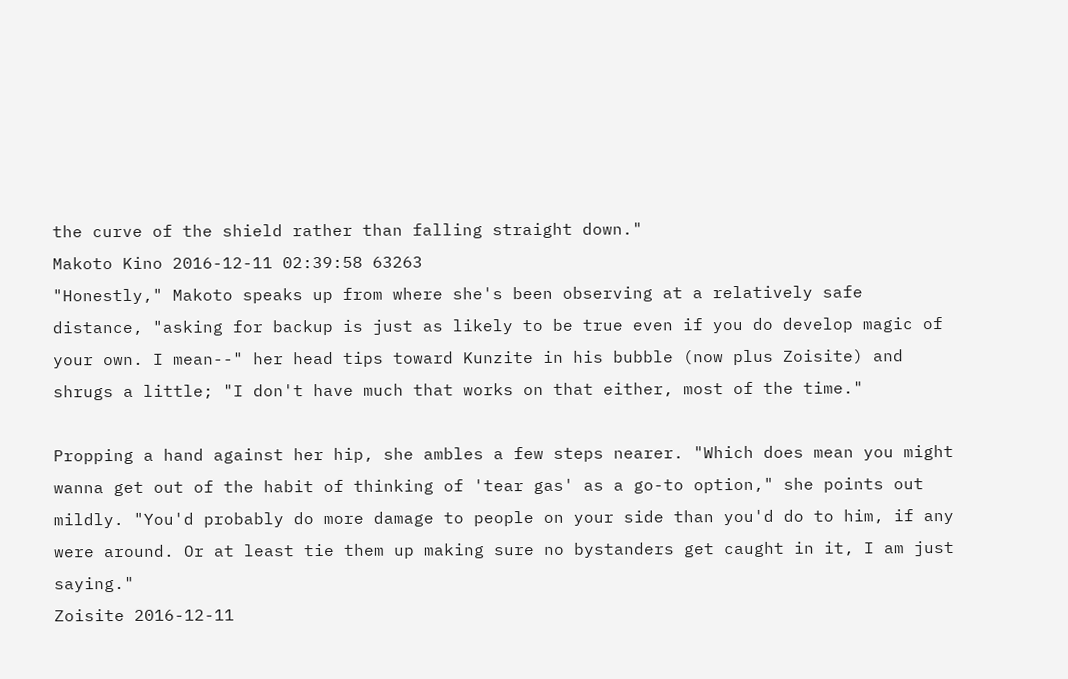the curve of the shield rather than falling straight down."
Makoto Kino 2016-12-11 02:39:58 63263
"Honestly," Makoto speaks up from where she's been observing at a relatively safe distance, "asking for backup is just as likely to be true even if you do develop magic of your own. I mean--" her head tips toward Kunzite in his bubble (now plus Zoisite) and shrugs a little; "I don't have much that works on that either, most of the time."

Propping a hand against her hip, she ambles a few steps nearer. "Which does mean you might wanna get out of the habit of thinking of 'tear gas' as a go-to option," she points out mildly. "You'd probably do more damage to people on your side than you'd do to him, if any were around. Or at least tie them up making sure no bystanders get caught in it, I am just saying."
Zoisite 2016-12-11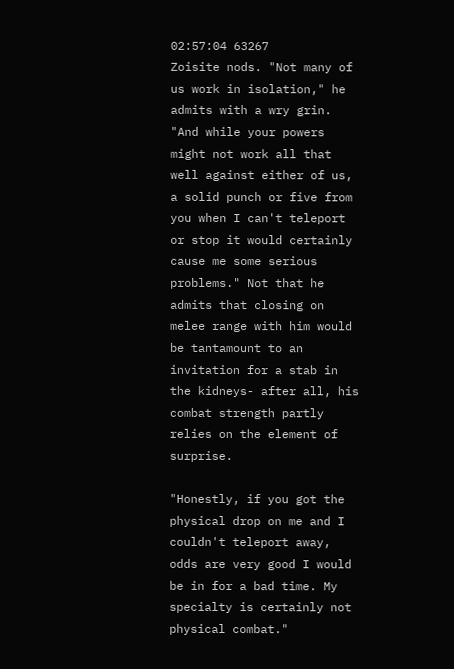02:57:04 63267
Zoisite nods. "Not many of us work in isolation," he admits with a wry grin. "And while your powers might not work all that well against either of us, a solid punch or five from you when I can't teleport or stop it would certainly cause me some serious problems." Not that he admits that closing on melee range with him would be tantamount to an invitation for a stab in the kidneys- after all, his combat strength partly relies on the element of surprise.

"Honestly, if you got the physical drop on me and I couldn't teleport away, odds are very good I would be in for a bad time. My specialty is certainly not physical combat."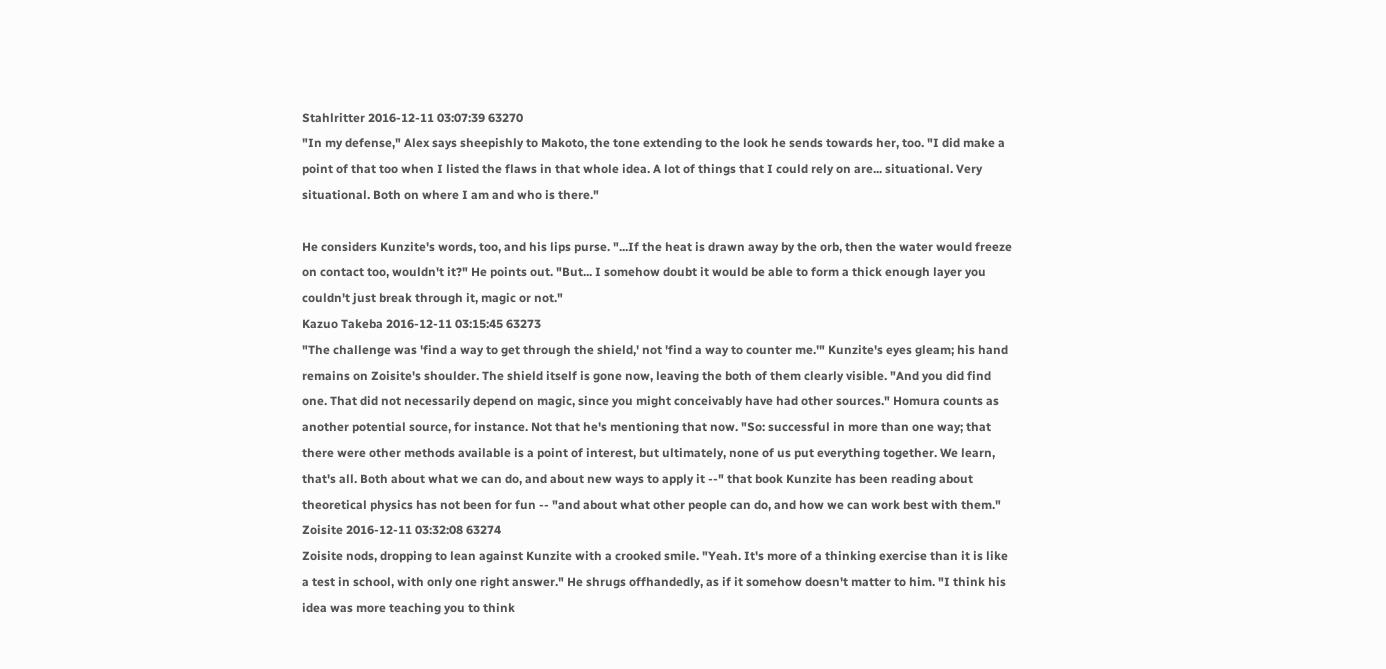Stahlritter 2016-12-11 03:07:39 63270
"In my defense," Alex says sheepishly to Makoto, the tone extending to the look he sends towards her, too. "I did make a point of that too when I listed the flaws in that whole idea. A lot of things that I could rely on are... situational. Very situational. Both on where I am and who is there."

He considers Kunzite's words, too, and his lips purse. "...If the heat is drawn away by the orb, then the water would freeze on contact too, wouldn't it?" He points out. "But... I somehow doubt it would be able to form a thick enough layer you couldn't just break through it, magic or not."
Kazuo Takeba 2016-12-11 03:15:45 63273
"The challenge was 'find a way to get through the shield,' not 'find a way to counter me.'" Kunzite's eyes gleam; his hand remains on Zoisite's shoulder. The shield itself is gone now, leaving the both of them clearly visible. "And you did find one. That did not necessarily depend on magic, since you might conceivably have had other sources." Homura counts as another potential source, for instance. Not that he's mentioning that now. "So: successful in more than one way; that there were other methods available is a point of interest, but ultimately, none of us put everything together. We learn, that's all. Both about what we can do, and about new ways to apply it --" that book Kunzite has been reading about theoretical physics has not been for fun -- "and about what other people can do, and how we can work best with them."
Zoisite 2016-12-11 03:32:08 63274
Zoisite nods, dropping to lean against Kunzite with a crooked smile. "Yeah. It's more of a thinking exercise than it is like a test in school, with only one right answer." He shrugs offhandedly, as if it somehow doesn't matter to him. "I think his idea was more teaching you to think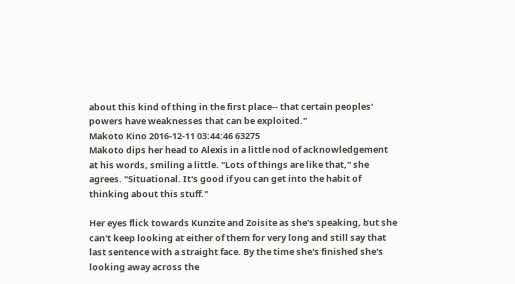about this kind of thing in the first place-- that certain peoples' powers have weaknesses that can be exploited."
Makoto Kino 2016-12-11 03:44:46 63275
Makoto dips her head to Alexis in a little nod of acknowledgement at his words, smiling a little. "Lots of things are like that," she agrees. "Situational. It's good if you can get into the habit of thinking about this stuff."

Her eyes flick towards Kunzite and Zoisite as she's speaking, but she can't keep looking at either of them for very long and still say that last sentence with a straight face. By the time she's finished she's looking away across the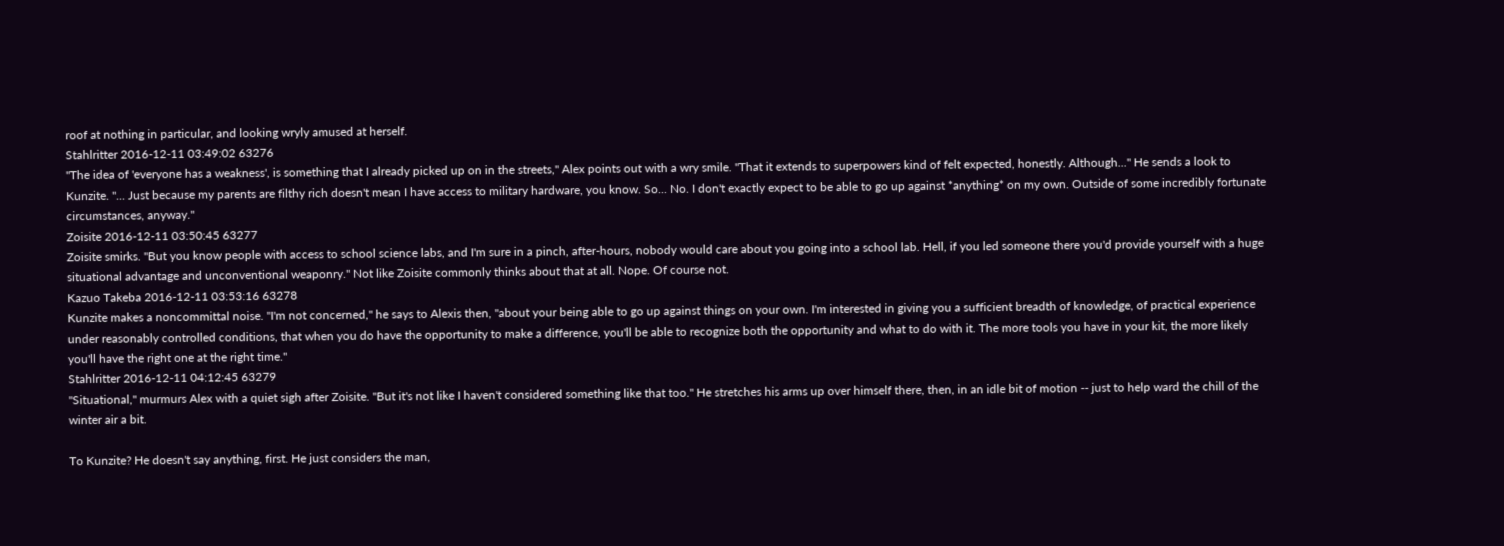roof at nothing in particular, and looking wryly amused at herself.
Stahlritter 2016-12-11 03:49:02 63276
"The idea of 'everyone has a weakness', is something that I already picked up on in the streets," Alex points out with a wry smile. "That it extends to superpowers kind of felt expected, honestly. Although..." He sends a look to Kunzite. "... Just because my parents are filthy rich doesn't mean I have access to military hardware, you know. So... No. I don't exactly expect to be able to go up against *anything* on my own. Outside of some incredibly fortunate circumstances, anyway."
Zoisite 2016-12-11 03:50:45 63277
Zoisite smirks. "But you know people with access to school science labs, and I'm sure in a pinch, after-hours, nobody would care about you going into a school lab. Hell, if you led someone there you'd provide yourself with a huge situational advantage and unconventional weaponry." Not like Zoisite commonly thinks about that at all. Nope. Of course not.
Kazuo Takeba 2016-12-11 03:53:16 63278
Kunzite makes a noncommittal noise. "I'm not concerned," he says to Alexis then, "about your being able to go up against things on your own. I'm interested in giving you a sufficient breadth of knowledge, of practical experience under reasonably controlled conditions, that when you do have the opportunity to make a difference, you'll be able to recognize both the opportunity and what to do with it. The more tools you have in your kit, the more likely you'll have the right one at the right time."
Stahlritter 2016-12-11 04:12:45 63279
"Situational," murmurs Alex with a quiet sigh after Zoisite. "But it's not like I haven't considered something like that too." He stretches his arms up over himself there, then, in an idle bit of motion -- just to help ward the chill of the winter air a bit.

To Kunzite? He doesn't say anything, first. He just considers the man,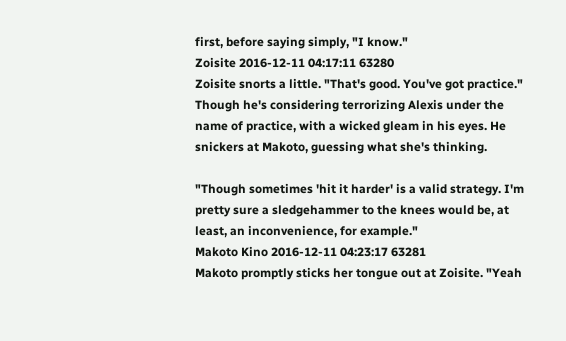first, before saying simply, "I know."
Zoisite 2016-12-11 04:17:11 63280
Zoisite snorts a little. "That's good. You've got practice." Though he's considering terrorizing Alexis under the name of practice, with a wicked gleam in his eyes. He snickers at Makoto, guessing what she's thinking.

"Though sometimes 'hit it harder' is a valid strategy. I'm pretty sure a sledgehammer to the knees would be, at least, an inconvenience, for example."
Makoto Kino 2016-12-11 04:23:17 63281
Makoto promptly sticks her tongue out at Zoisite. "Yeah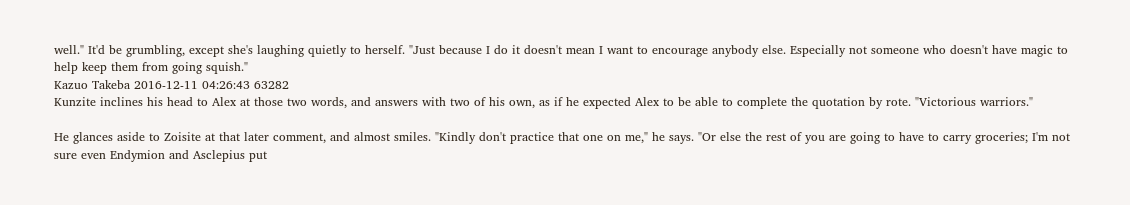well." It'd be grumbling, except she's laughing quietly to herself. "Just because I do it doesn't mean I want to encourage anybody else. Especially not someone who doesn't have magic to help keep them from going squish."
Kazuo Takeba 2016-12-11 04:26:43 63282
Kunzite inclines his head to Alex at those two words, and answers with two of his own, as if he expected Alex to be able to complete the quotation by rote. "Victorious warriors."

He glances aside to Zoisite at that later comment, and almost smiles. "Kindly don't practice that one on me," he says. "Or else the rest of you are going to have to carry groceries; I'm not sure even Endymion and Asclepius put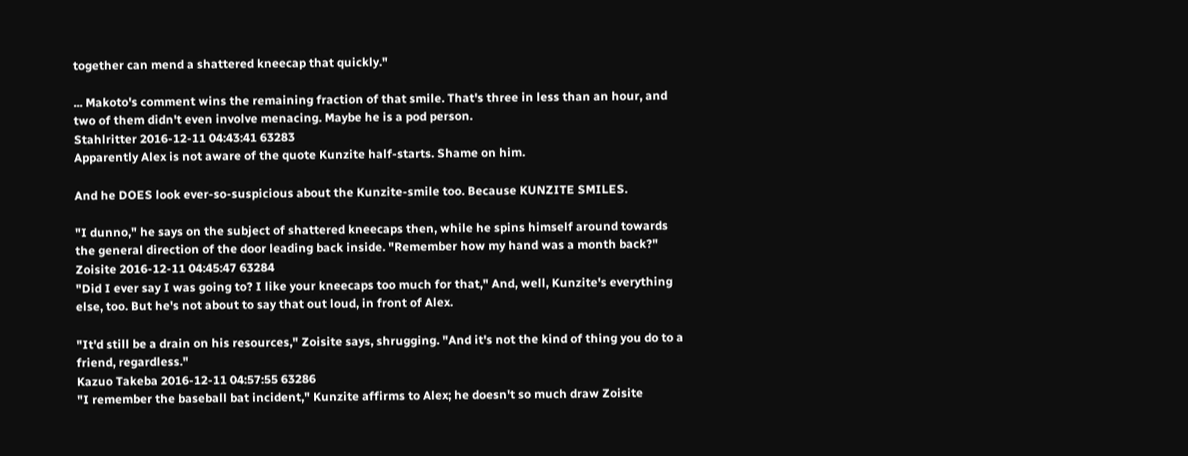together can mend a shattered kneecap that quickly."

... Makoto's comment wins the remaining fraction of that smile. That's three in less than an hour, and two of them didn't even involve menacing. Maybe he is a pod person.
Stahlritter 2016-12-11 04:43:41 63283
Apparently Alex is not aware of the quote Kunzite half-starts. Shame on him.

And he DOES look ever-so-suspicious about the Kunzite-smile too. Because KUNZITE SMILES.

"I dunno," he says on the subject of shattered kneecaps then, while he spins himself around towards the general direction of the door leading back inside. "Remember how my hand was a month back?"
Zoisite 2016-12-11 04:45:47 63284
"Did I ever say I was going to? I like your kneecaps too much for that," And, well, Kunzite's everything else, too. But he's not about to say that out loud, in front of Alex.

"It'd still be a drain on his resources," Zoisite says, shrugging. "And it's not the kind of thing you do to a friend, regardless."
Kazuo Takeba 2016-12-11 04:57:55 63286
"I remember the baseball bat incident," Kunzite affirms to Alex; he doesn't so much draw Zoisite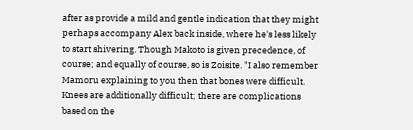after as provide a mild and gentle indication that they might perhaps accompany Alex back inside, where he's less likely to start shivering. Though Makoto is given precedence, of course; and equally of course, so is Zoisite. "I also remember Mamoru explaining to you then that bones were difficult. Knees are additionally difficult; there are complications based on the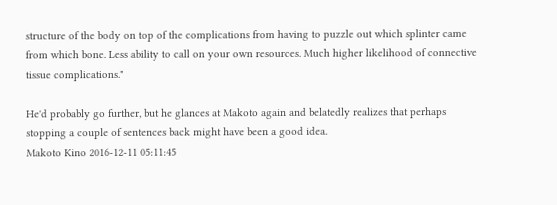structure of the body on top of the complications from having to puzzle out which splinter came from which bone. Less ability to call on your own resources. Much higher likelihood of connective tissue complications."

He'd probably go further, but he glances at Makoto again and belatedly realizes that perhaps stopping a couple of sentences back might have been a good idea.
Makoto Kino 2016-12-11 05:11:45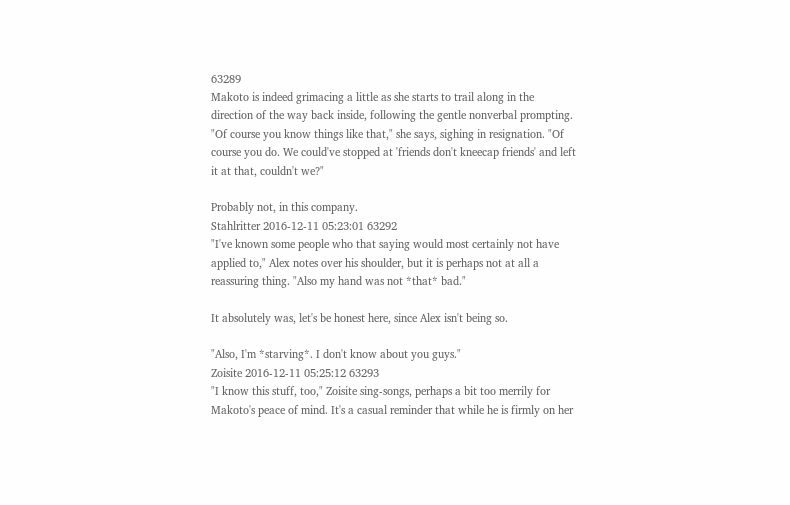63289
Makoto is indeed grimacing a little as she starts to trail along in the direction of the way back inside, following the gentle nonverbal prompting. "Of course you know things like that," she says, sighing in resignation. "Of course you do. We could've stopped at 'friends don't kneecap friends' and left it at that, couldn't we?"

Probably not, in this company.
Stahlritter 2016-12-11 05:23:01 63292
"I've known some people who that saying would most certainly not have applied to," Alex notes over his shoulder, but it is perhaps not at all a reassuring thing. "Also my hand was not *that* bad."

It absolutely was, let's be honest here, since Alex isn't being so.

"Also, I'm *starving*. I don't know about you guys."
Zoisite 2016-12-11 05:25:12 63293
"I know this stuff, too," Zoisite sing-songs, perhaps a bit too merrily for Makoto's peace of mind. It's a casual reminder that while he is firmly on her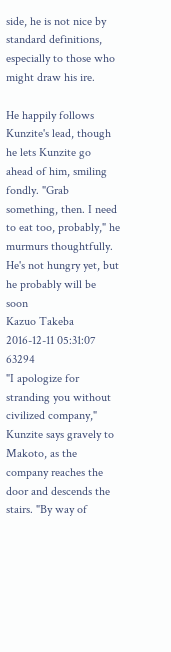side, he is not nice by standard definitions, especially to those who might draw his ire.

He happily follows Kunzite's lead, though he lets Kunzite go ahead of him, smiling fondly. "Grab something, then. I need to eat too, probably," he murmurs thoughtfully. He's not hungry yet, but he probably will be soon
Kazuo Takeba 2016-12-11 05:31:07 63294
"I apologize for stranding you without civilized company," Kunzite says gravely to Makoto, as the company reaches the door and descends the stairs. "By way of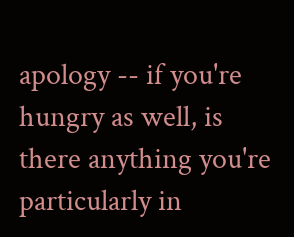apology -- if you're hungry as well, is there anything you're particularly in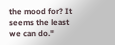the mood for? It seems the least we can do."